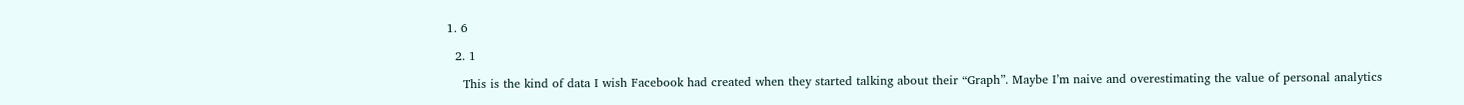1. 6

  2. 1

    This is the kind of data I wish Facebook had created when they started talking about their “Graph”. Maybe I’m naive and overestimating the value of personal analytics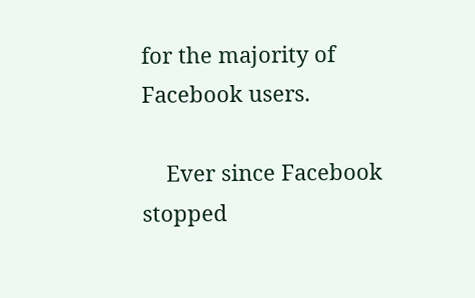for the majority of Facebook users.

    Ever since Facebook stopped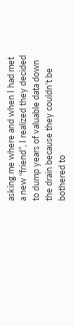asking me where and when I had met a new “friend”, I realized they decided to dump years of valuable data down the drain because they couldn’t be bothered to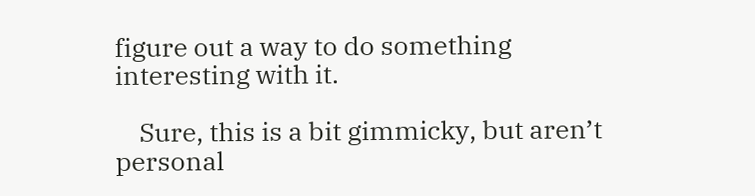figure out a way to do something interesting with it.

    Sure, this is a bit gimmicky, but aren’t personal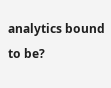analytics bound to be?